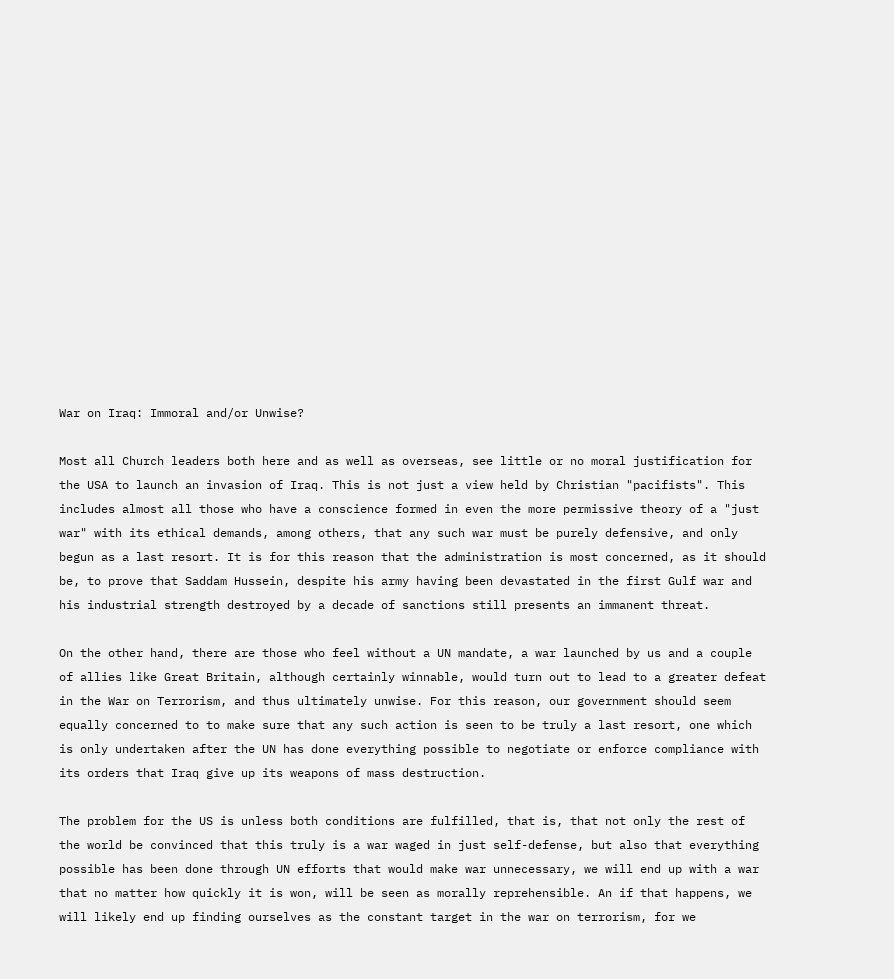War on Iraq: Immoral and/or Unwise?

Most all Church leaders both here and as well as overseas, see little or no moral justification for the USA to launch an invasion of Iraq. This is not just a view held by Christian "pacifists". This includes almost all those who have a conscience formed in even the more permissive theory of a "just war" with its ethical demands, among others, that any such war must be purely defensive, and only begun as a last resort. It is for this reason that the administration is most concerned, as it should be, to prove that Saddam Hussein, despite his army having been devastated in the first Gulf war and his industrial strength destroyed by a decade of sanctions still presents an immanent threat.

On the other hand, there are those who feel without a UN mandate, a war launched by us and a couple of allies like Great Britain, although certainly winnable, would turn out to lead to a greater defeat in the War on Terrorism, and thus ultimately unwise. For this reason, our government should seem equally concerned to to make sure that any such action is seen to be truly a last resort, one which is only undertaken after the UN has done everything possible to negotiate or enforce compliance with its orders that Iraq give up its weapons of mass destruction.

The problem for the US is unless both conditions are fulfilled, that is, that not only the rest of the world be convinced that this truly is a war waged in just self-defense, but also that everything possible has been done through UN efforts that would make war unnecessary, we will end up with a war that no matter how quickly it is won, will be seen as morally reprehensible. An if that happens, we will likely end up finding ourselves as the constant target in the war on terrorism, for we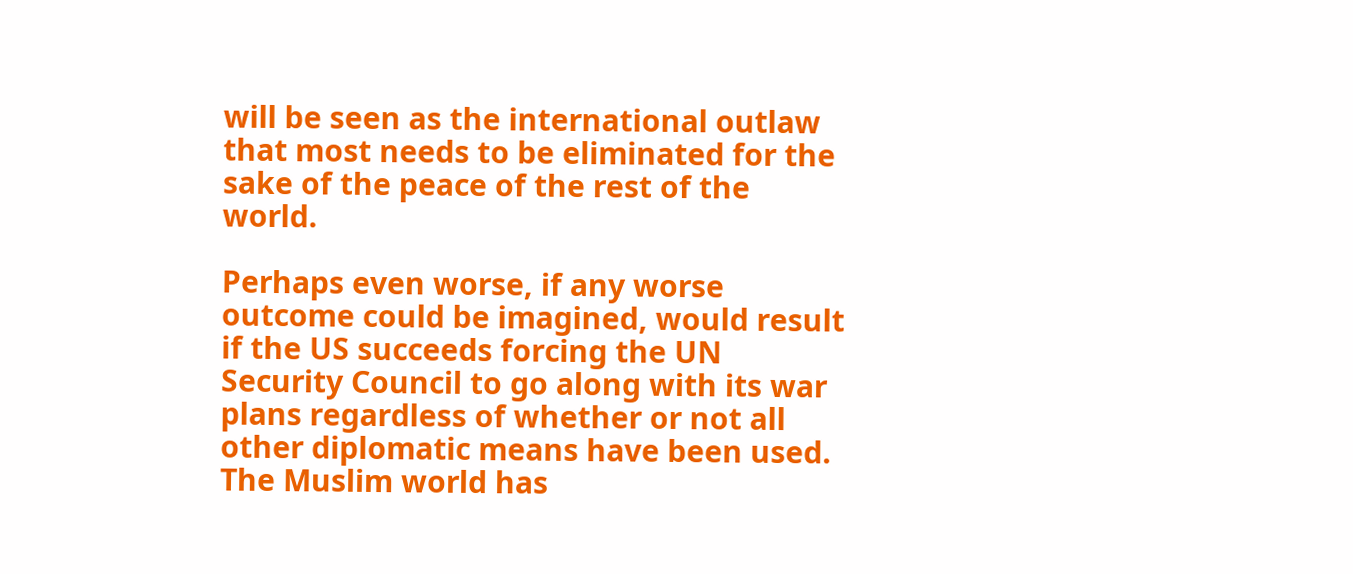will be seen as the international outlaw that most needs to be eliminated for the sake of the peace of the rest of the world.

Perhaps even worse, if any worse outcome could be imagined, would result if the US succeeds forcing the UN Security Council to go along with its war plans regardless of whether or not all other diplomatic means have been used. The Muslim world has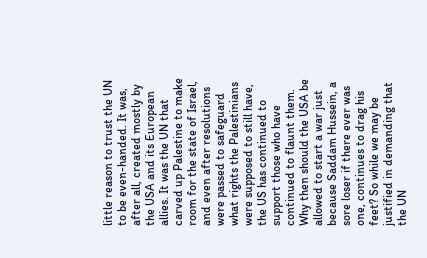little reason to trust the UN to be even-handed. It was, after all, created mostly by the USA and its European allies. It was the UN that carved up Palestine to make room for the state of Israel, and even after resolutions were passed to safeguard what rights the Palestinians were supposed to still have, the US has continued to support those who have continued to flaunt them. Why then should the USA be allowed to start a war just because Saddam Hussein, a sore loser if there ever was one, continues to drag his feet? So while we may be justified in demanding that the UN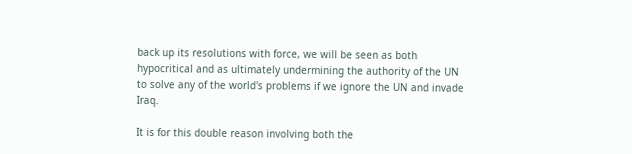back up its resolutions with force, we will be seen as both hypocritical and as ultimately undermining the authority of the UN to solve any of the world's problems if we ignore the UN and invade Iraq.

It is for this double reason involving both the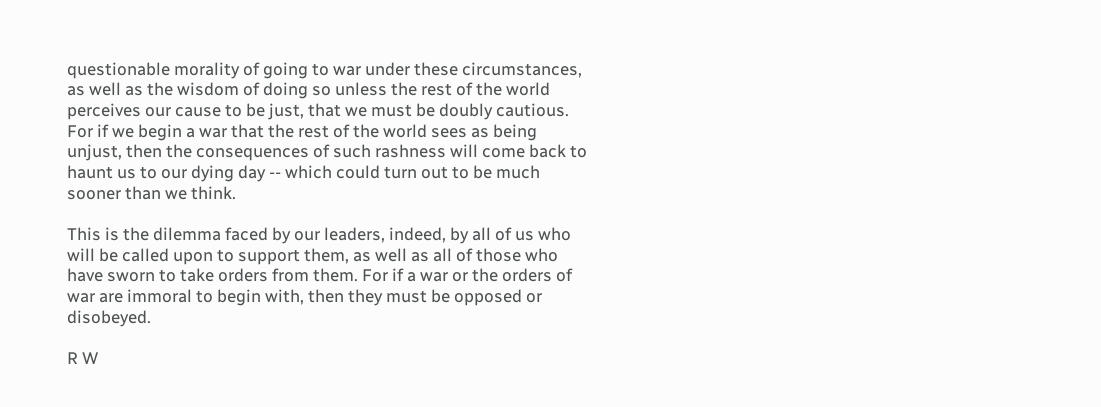questionable morality of going to war under these circumstances, as well as the wisdom of doing so unless the rest of the world perceives our cause to be just, that we must be doubly cautious. For if we begin a war that the rest of the world sees as being unjust, then the consequences of such rashness will come back to haunt us to our dying day -- which could turn out to be much sooner than we think.

This is the dilemma faced by our leaders, indeed, by all of us who will be called upon to support them, as well as all of those who have sworn to take orders from them. For if a war or the orders of war are immoral to begin with, then they must be opposed or disobeyed.

R W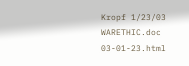Kropf 1/23/03 WARETHIC.doc 03-01-23.html